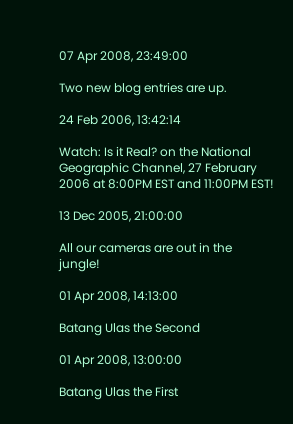07 Apr 2008, 23:49:00

Two new blog entries are up.

24 Feb 2006, 13:42:14

Watch: Is it Real? on the National Geographic Channel, 27 February 2006 at 8:00PM EST and 11:00PM EST!

13 Dec 2005, 21:00:00

All our cameras are out in the jungle!

01 Apr 2008, 14:13:00

Batang Ulas the Second

01 Apr 2008, 13:00:00

Batang Ulas the First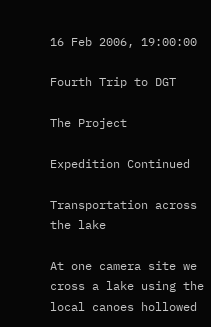16 Feb 2006, 19:00:00

Fourth Trip to DGT

The Project

Expedition Continued

Transportation across the lake

At one camera site we cross a lake using the local canoes hollowed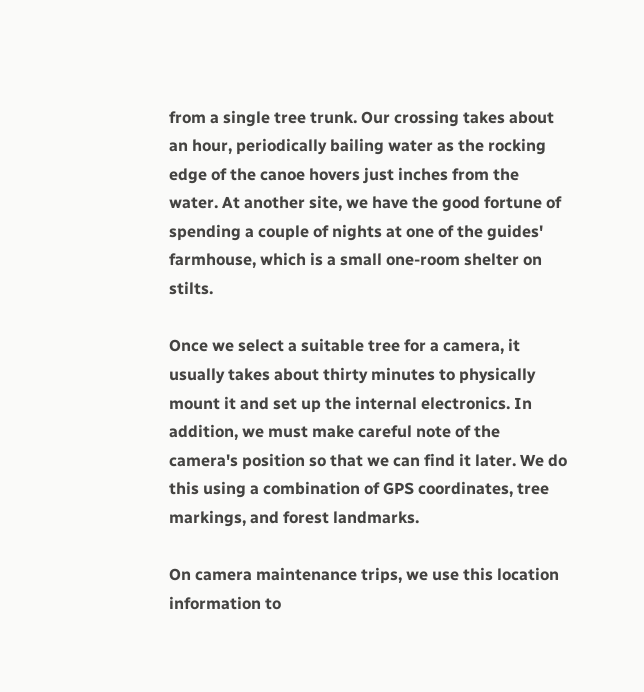from a single tree trunk. Our crossing takes about an hour, periodically bailing water as the rocking edge of the canoe hovers just inches from the water. At another site, we have the good fortune of spending a couple of nights at one of the guides' farmhouse, which is a small one-room shelter on stilts.

Once we select a suitable tree for a camera, it usually takes about thirty minutes to physically mount it and set up the internal electronics. In addition, we must make careful note of the camera's position so that we can find it later. We do this using a combination of GPS coordinates, tree markings, and forest landmarks.

On camera maintenance trips, we use this location information to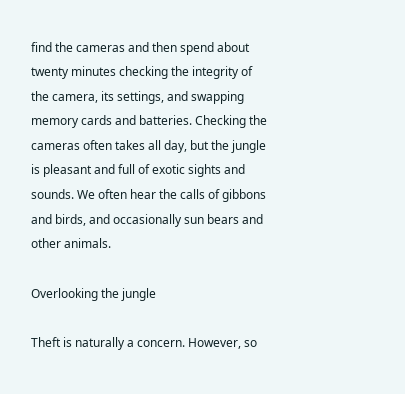find the cameras and then spend about twenty minutes checking the integrity of the camera, its settings, and swapping memory cards and batteries. Checking the cameras often takes all day, but the jungle is pleasant and full of exotic sights and sounds. We often hear the calls of gibbons and birds, and occasionally sun bears and other animals.

Overlooking the jungle

Theft is naturally a concern. However, so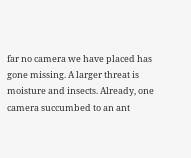far no camera we have placed has gone missing. A larger threat is moisture and insects. Already, one camera succumbed to an ant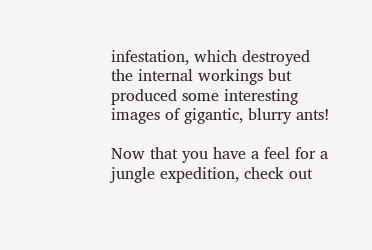infestation, which destroyed the internal workings but produced some interesting images of gigantic, blurry ants!

Now that you have a feel for a jungle expedition, check out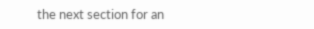the next section for an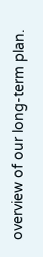overview of our long-term plan.